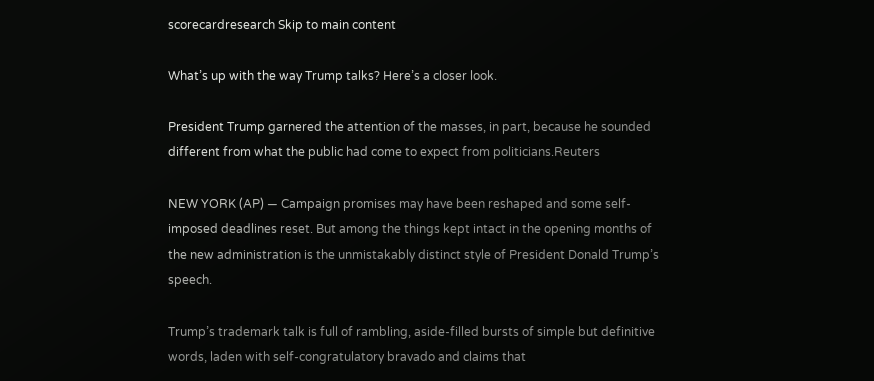scorecardresearch Skip to main content

What’s up with the way Trump talks? Here’s a closer look.

President Trump garnered the attention of the masses, in part, because he sounded different from what the public had come to expect from politicians.Reuters

NEW YORK (AP) — Campaign promises may have been reshaped and some self-imposed deadlines reset. But among the things kept intact in the opening months of the new administration is the unmistakably distinct style of President Donald Trump’s speech.

Trump’s trademark talk is full of rambling, aside-filled bursts of simple but definitive words, laden with self-congratulatory bravado and claims that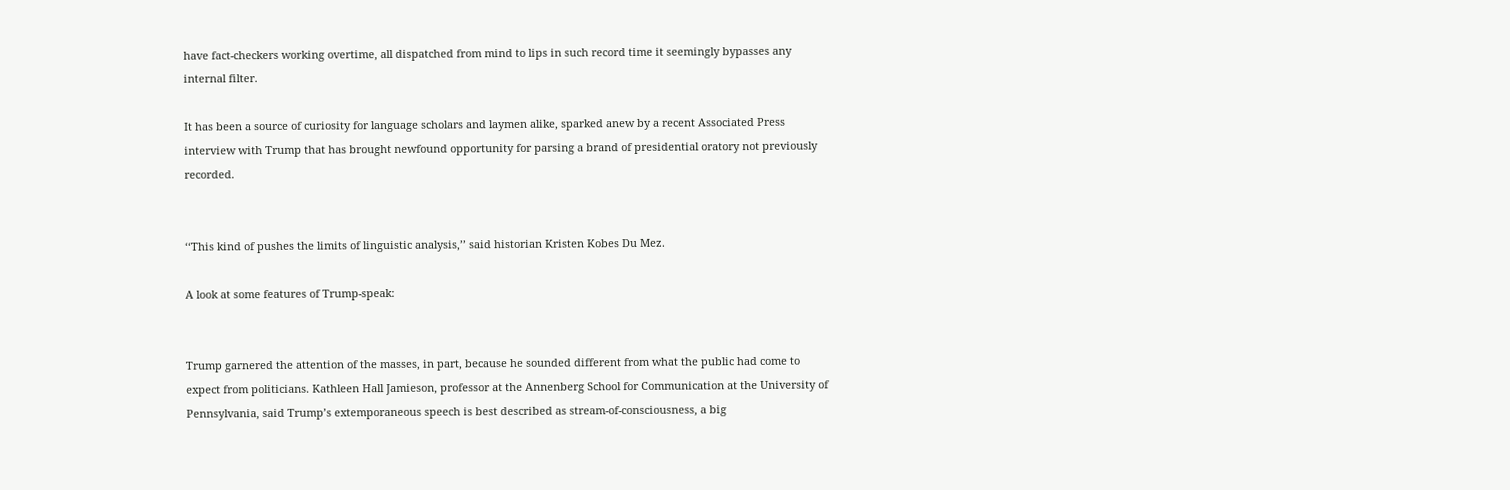have fact-checkers working overtime, all dispatched from mind to lips in such record time it seemingly bypasses any internal filter.

It has been a source of curiosity for language scholars and laymen alike, sparked anew by a recent Associated Press interview with Trump that has brought newfound opportunity for parsing a brand of presidential oratory not previously recorded.


‘‘This kind of pushes the limits of linguistic analysis,’’ said historian Kristen Kobes Du Mez.

A look at some features of Trump-speak:


Trump garnered the attention of the masses, in part, because he sounded different from what the public had come to expect from politicians. Kathleen Hall Jamieson, professor at the Annenberg School for Communication at the University of Pennsylvania, said Trump’s extemporaneous speech is best described as stream-of-consciousness, a big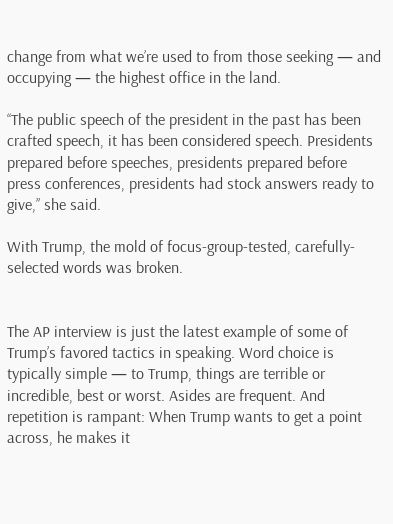change from what we’re used to from those seeking — and occupying — the highest office in the land.

‘‘The public speech of the president in the past has been crafted speech, it has been considered speech. Presidents prepared before speeches, presidents prepared before press conferences, presidents had stock answers ready to give,’’ she said.

With Trump, the mold of focus-group-tested, carefully-selected words was broken.


The AP interview is just the latest example of some of Trump’s favored tactics in speaking. Word choice is typically simple — to Trump, things are terrible or incredible, best or worst. Asides are frequent. And repetition is rampant: When Trump wants to get a point across, he makes it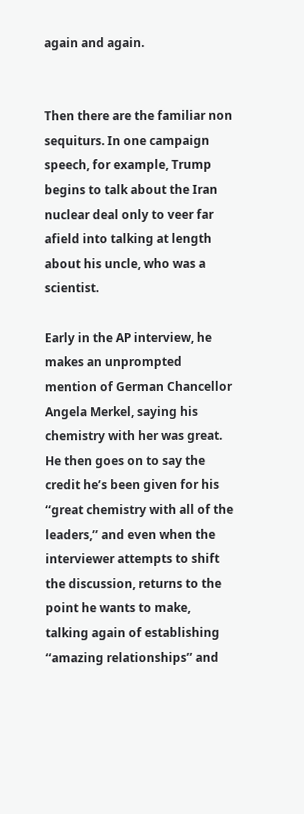again and again.


Then there are the familiar non sequiturs. In one campaign speech, for example, Trump begins to talk about the Iran nuclear deal only to veer far afield into talking at length about his uncle, who was a scientist.

Early in the AP interview, he makes an unprompted mention of German Chancellor Angela Merkel, saying his chemistry with her was great. He then goes on to say the credit he’s been given for his ‘‘great chemistry with all of the leaders,’’ and even when the interviewer attempts to shift the discussion, returns to the point he wants to make, talking again of establishing ‘‘amazing relationships’’ and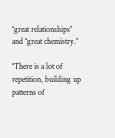‘‘great relationships’’ and ‘‘great chemistry.’’

‘‘There is a lot of repetition, building up patterns of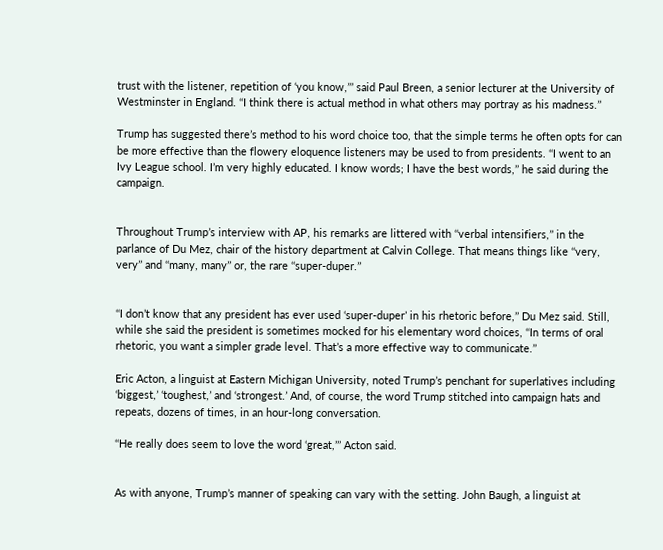trust with the listener, repetition of ‘you know,’’’ said Paul Breen, a senior lecturer at the University of Westminster in England. ‘‘I think there is actual method in what others may portray as his madness.’’

Trump has suggested there’s method to his word choice too, that the simple terms he often opts for can be more effective than the flowery eloquence listeners may be used to from presidents. ‘‘I went to an Ivy League school. I’m very highly educated. I know words; I have the best words,’’ he said during the campaign.


Throughout Trump’s interview with AP, his remarks are littered with ‘‘verbal intensifiers,’’ in the parlance of Du Mez, chair of the history department at Calvin College. That means things like ‘‘very, very’’ and ‘‘many, many’’ or, the rare ‘‘super-duper.’’


‘‘I don’t know that any president has ever used ‘super-duper’ in his rhetoric before,’’ Du Mez said. Still, while she said the president is sometimes mocked for his elementary word choices, ‘‘In terms of oral rhetoric, you want a simpler grade level. That’s a more effective way to communicate.’’

Eric Acton, a linguist at Eastern Michigan University, noted Trump’s penchant for superlatives including ‘biggest,’ ‘toughest,’ and ‘strongest.’ And, of course, the word Trump stitched into campaign hats and repeats, dozens of times, in an hour-long conversation.

‘‘He really does seem to love the word ‘great,’’’ Acton said.


As with anyone, Trump’s manner of speaking can vary with the setting. John Baugh, a linguist at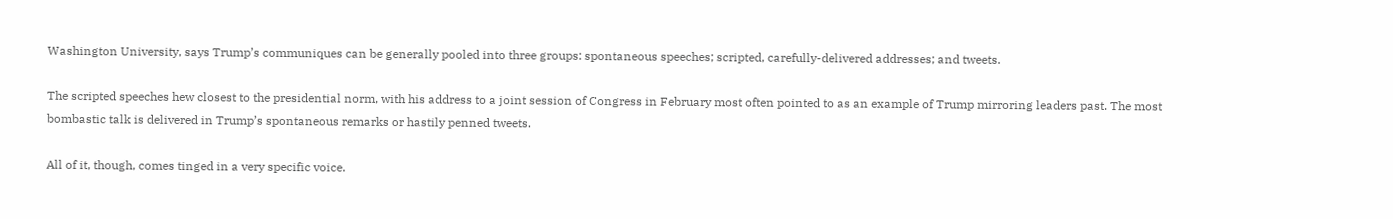Washington University, says Trump’s communiques can be generally pooled into three groups: spontaneous speeches; scripted, carefully-delivered addresses; and tweets.

The scripted speeches hew closest to the presidential norm, with his address to a joint session of Congress in February most often pointed to as an example of Trump mirroring leaders past. The most bombastic talk is delivered in Trump’s spontaneous remarks or hastily penned tweets.

All of it, though, comes tinged in a very specific voice.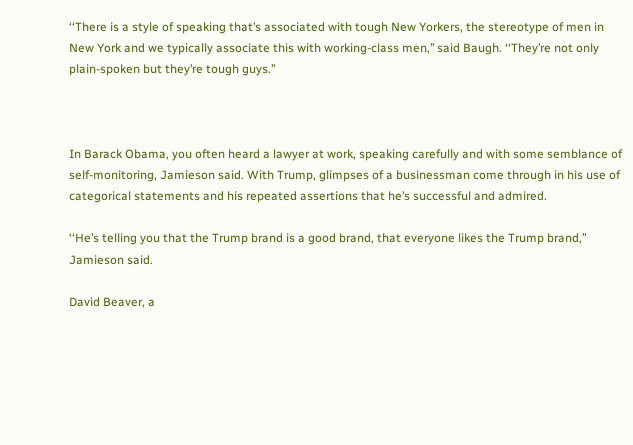‘‘There is a style of speaking that’s associated with tough New Yorkers, the stereotype of men in New York and we typically associate this with working-class men,’’ said Baugh. ‘‘They’re not only plain-spoken but they’re tough guys.’’



In Barack Obama, you often heard a lawyer at work, speaking carefully and with some semblance of self-monitoring, Jamieson said. With Trump, glimpses of a businessman come through in his use of categorical statements and his repeated assertions that he’s successful and admired.

‘‘He’s telling you that the Trump brand is a good brand, that everyone likes the Trump brand,’’ Jamieson said.

David Beaver, a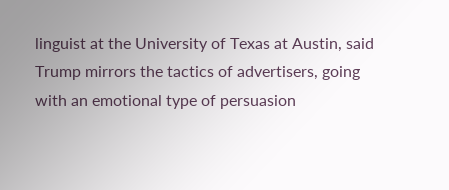linguist at the University of Texas at Austin, said Trump mirrors the tactics of advertisers, going with an emotional type of persuasion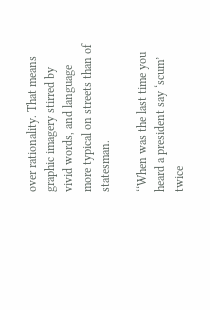over rationality. That means graphic imagery stirred by vivid words, and language more typical on streets than of statesman.

‘‘When was the last time you heard a president say ‘scum’ twice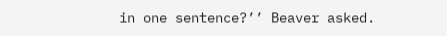in one sentence?’’ Beaver asked.